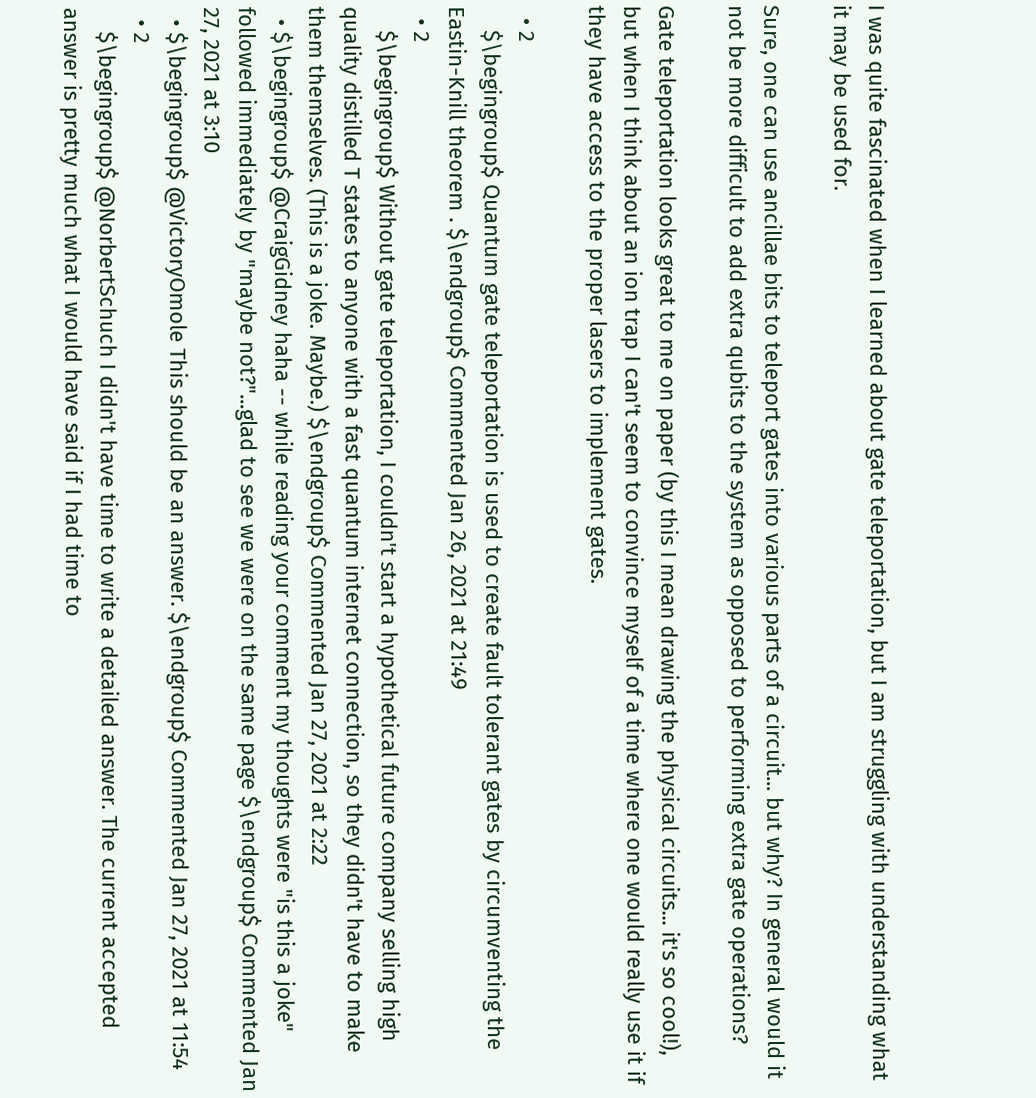I was quite fascinated when I learned about gate teleportation, but I am struggling with understanding what it may be used for.

Sure, one can use ancillae bits to teleport gates into various parts of a circuit... but why? In general would it not be more difficult to add extra qubits to the system as opposed to performing extra gate operations?

Gate teleportation looks great to me on paper (by this I mean drawing the physical circuits... it's so cool!), but when I think about an ion trap I can't seem to convince myself of a time where one would really use it if they have access to the proper lasers to implement gates.

  • 2
    $\begingroup$ Quantum gate teleportation is used to create fault tolerant gates by circumventing the Eastin-Knill theorem . $\endgroup$ Commented Jan 26, 2021 at 21:49
  • 2
    $\begingroup$ Without gate teleportation, I couldn't start a hypothetical future company selling high quality distilled T states to anyone with a fast quantum internet connection, so they didn't have to make them themselves. (This is a joke. Maybe.) $\endgroup$ Commented Jan 27, 2021 at 2:22
  • $\begingroup$ @CraigGidney haha -- while reading your comment my thoughts were "is this a joke" followed immediately by "maybe not?"...glad to see we were on the same page $\endgroup$ Commented Jan 27, 2021 at 3:10
  • $\begingroup$ @VictoryOmole This should be an answer. $\endgroup$ Commented Jan 27, 2021 at 11:54
  • 2
    $\begingroup$ @NorbertSchuch I didn't have time to write a detailed answer. The current accepted answer is pretty much what I would have said if I had time to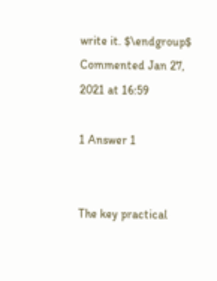write it. $\endgroup$ Commented Jan 27, 2021 at 16:59

1 Answer 1


The key practical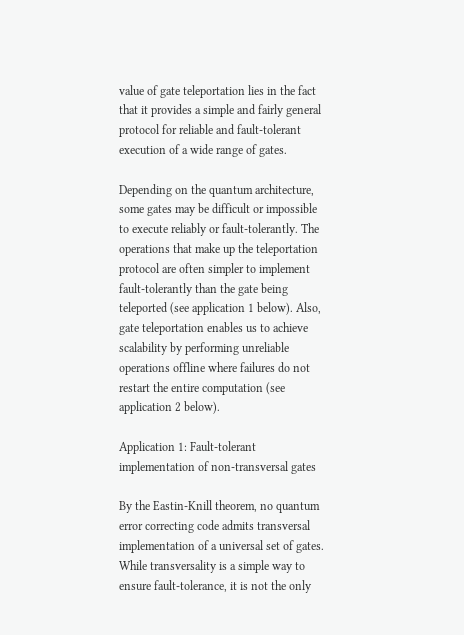value of gate teleportation lies in the fact that it provides a simple and fairly general protocol for reliable and fault-tolerant execution of a wide range of gates.

Depending on the quantum architecture, some gates may be difficult or impossible to execute reliably or fault-tolerantly. The operations that make up the teleportation protocol are often simpler to implement fault-tolerantly than the gate being teleported (see application 1 below). Also, gate teleportation enables us to achieve scalability by performing unreliable operations offline where failures do not restart the entire computation (see application 2 below).

Application 1: Fault-tolerant implementation of non-transversal gates

By the Eastin-Knill theorem, no quantum error correcting code admits transversal implementation of a universal set of gates. While transversality is a simple way to ensure fault-tolerance, it is not the only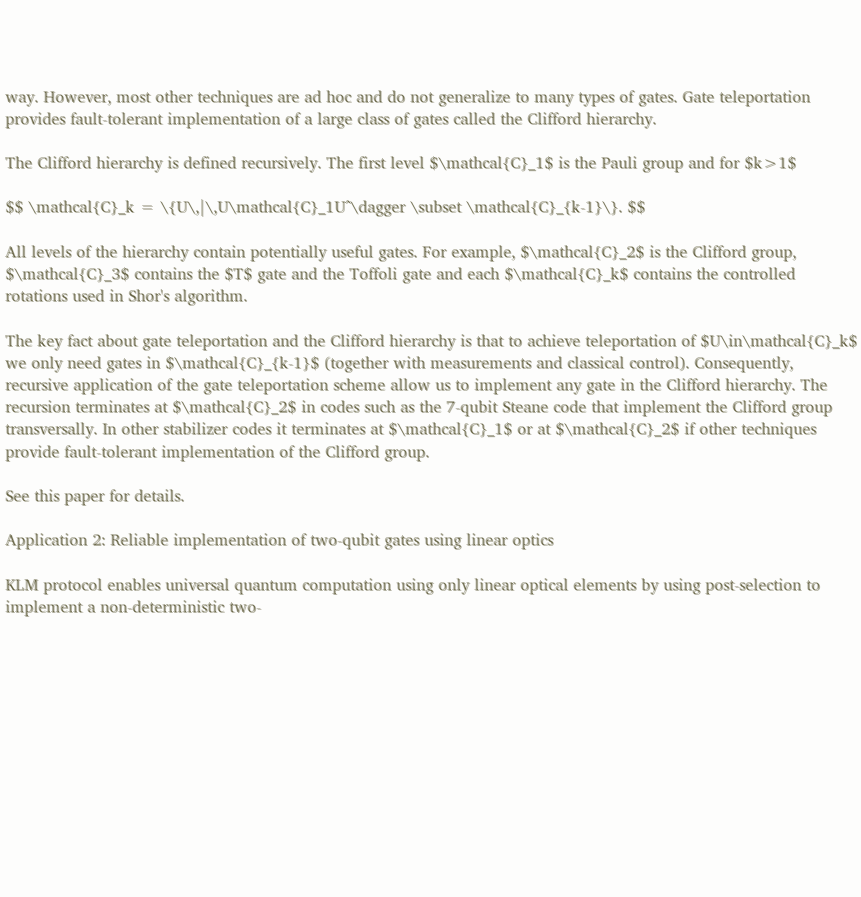way. However, most other techniques are ad hoc and do not generalize to many types of gates. Gate teleportation provides fault-tolerant implementation of a large class of gates called the Clifford hierarchy.

The Clifford hierarchy is defined recursively. The first level $\mathcal{C}_1$ is the Pauli group and for $k>1$

$$ \mathcal{C}_k = \{U\,|\,U\mathcal{C}_1U^\dagger \subset \mathcal{C}_{k-1}\}. $$

All levels of the hierarchy contain potentially useful gates. For example, $\mathcal{C}_2$ is the Clifford group, $\mathcal{C}_3$ contains the $T$ gate and the Toffoli gate and each $\mathcal{C}_k$ contains the controlled rotations used in Shor's algorithm.

The key fact about gate teleportation and the Clifford hierarchy is that to achieve teleportation of $U\in\mathcal{C}_k$ we only need gates in $\mathcal{C}_{k-1}$ (together with measurements and classical control). Consequently, recursive application of the gate teleportation scheme allow us to implement any gate in the Clifford hierarchy. The recursion terminates at $\mathcal{C}_2$ in codes such as the 7-qubit Steane code that implement the Clifford group transversally. In other stabilizer codes it terminates at $\mathcal{C}_1$ or at $\mathcal{C}_2$ if other techniques provide fault-tolerant implementation of the Clifford group.

See this paper for details.

Application 2: Reliable implementation of two-qubit gates using linear optics

KLM protocol enables universal quantum computation using only linear optical elements by using post-selection to implement a non-deterministic two-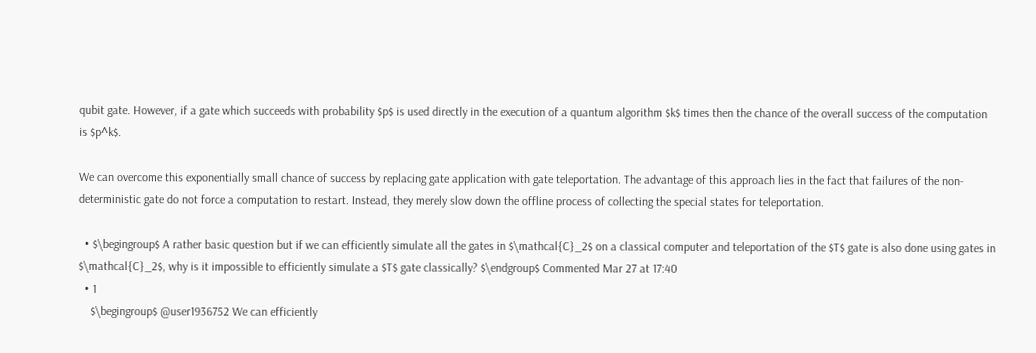qubit gate. However, if a gate which succeeds with probability $p$ is used directly in the execution of a quantum algorithm $k$ times then the chance of the overall success of the computation is $p^k$.

We can overcome this exponentially small chance of success by replacing gate application with gate teleportation. The advantage of this approach lies in the fact that failures of the non-deterministic gate do not force a computation to restart. Instead, they merely slow down the offline process of collecting the special states for teleportation.

  • $\begingroup$ A rather basic question but if we can efficiently simulate all the gates in $\mathcal{C}_2$ on a classical computer and teleportation of the $T$ gate is also done using gates in $\mathcal{C}_2$, why is it impossible to efficiently simulate a $T$ gate classically? $\endgroup$ Commented Mar 27 at 17:40
  • 1
    $\begingroup$ @user1936752 We can efficiently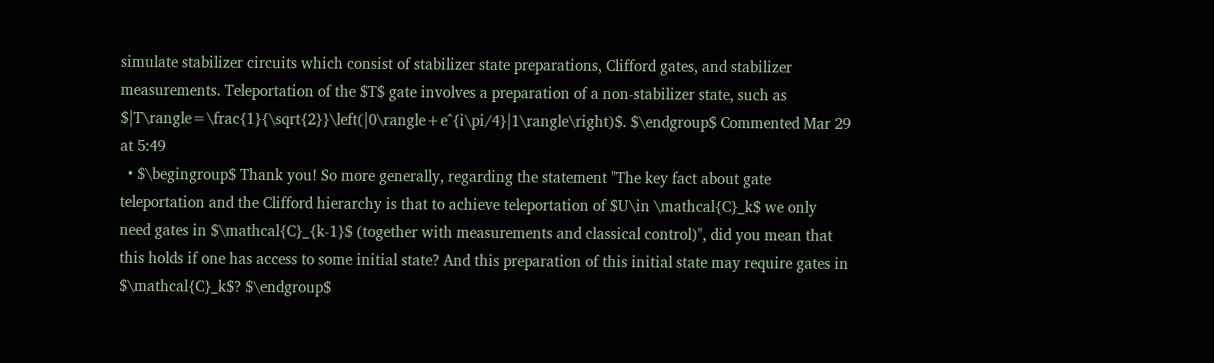simulate stabilizer circuits which consist of stabilizer state preparations, Clifford gates, and stabilizer measurements. Teleportation of the $T$ gate involves a preparation of a non-stabilizer state, such as $|T\rangle=\frac{1}{\sqrt{2}}\left(|0\rangle+e^{i\pi/4}|1\rangle\right)$. $\endgroup$ Commented Mar 29 at 5:49
  • $\begingroup$ Thank you! So more generally, regarding the statement "The key fact about gate teleportation and the Clifford hierarchy is that to achieve teleportation of $U\in \mathcal{C}_k$ we only need gates in $\mathcal{C}_{k-1}$ (together with measurements and classical control)", did you mean that this holds if one has access to some initial state? And this preparation of this initial state may require gates in $\mathcal{C}_k$? $\endgroup$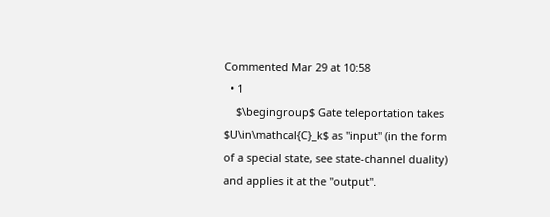Commented Mar 29 at 10:58
  • 1
    $\begingroup$ Gate teleportation takes $U\in\mathcal{C}_k$ as "input" (in the form of a special state, see state-channel duality) and applies it at the "output".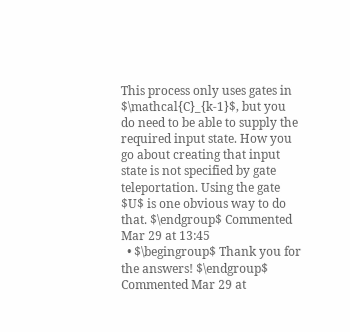This process only uses gates in $\mathcal{C}_{k-1}$, but you do need to be able to supply the required input state. How you go about creating that input state is not specified by gate teleportation. Using the gate $U$ is one obvious way to do that. $\endgroup$ Commented Mar 29 at 13:45
  • $\begingroup$ Thank you for the answers! $\endgroup$ Commented Mar 29 at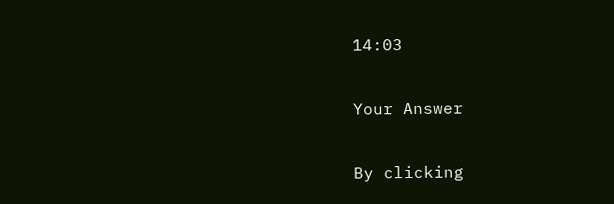14:03

Your Answer

By clicking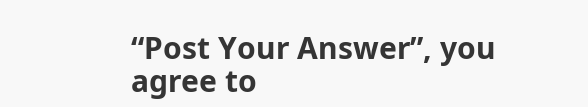“Post Your Answer”, you agree to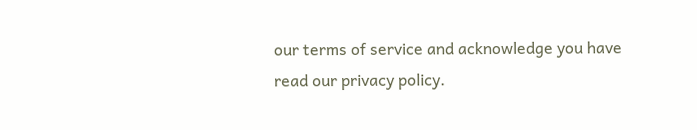our terms of service and acknowledge you have read our privacy policy.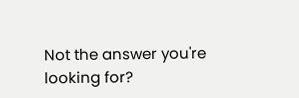Not the answer you're looking for?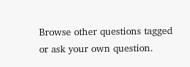Browse other questions tagged or ask your own question.